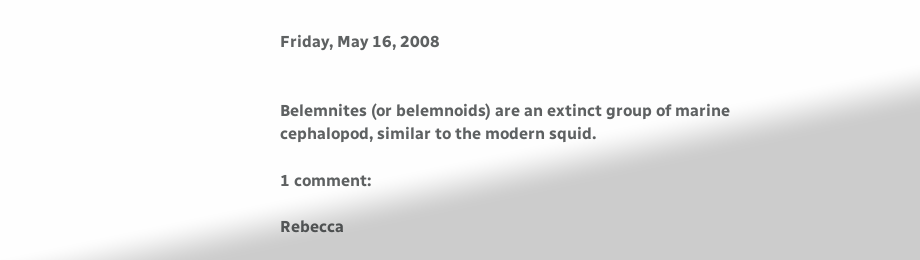Friday, May 16, 2008


Belemnites (or belemnoids) are an extinct group of marine cephalopod, similar to the modern squid.

1 comment:

Rebecca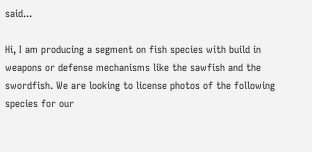said...

Hi, I am producing a segment on fish species with build in weapons or defense mechanisms like the sawfish and the swordfish. We are looking to license photos of the following species for our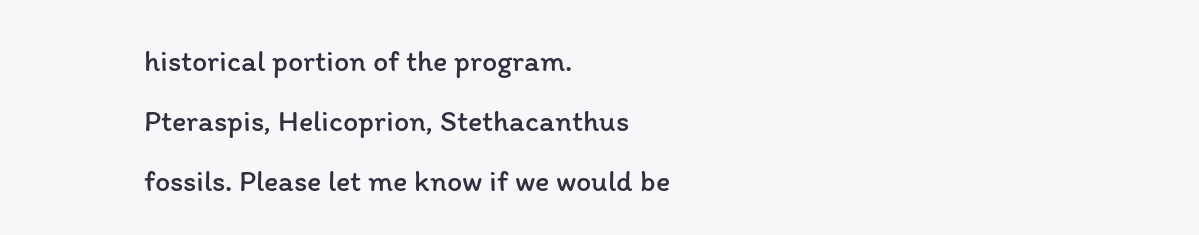historical portion of the program.
Pteraspis, Helicoprion, Stethacanthus fossils. Please let me know if we would be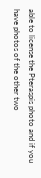able to license the Pteraspis photo and if you have photos of the other two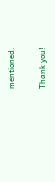mentioned.

Thank you!